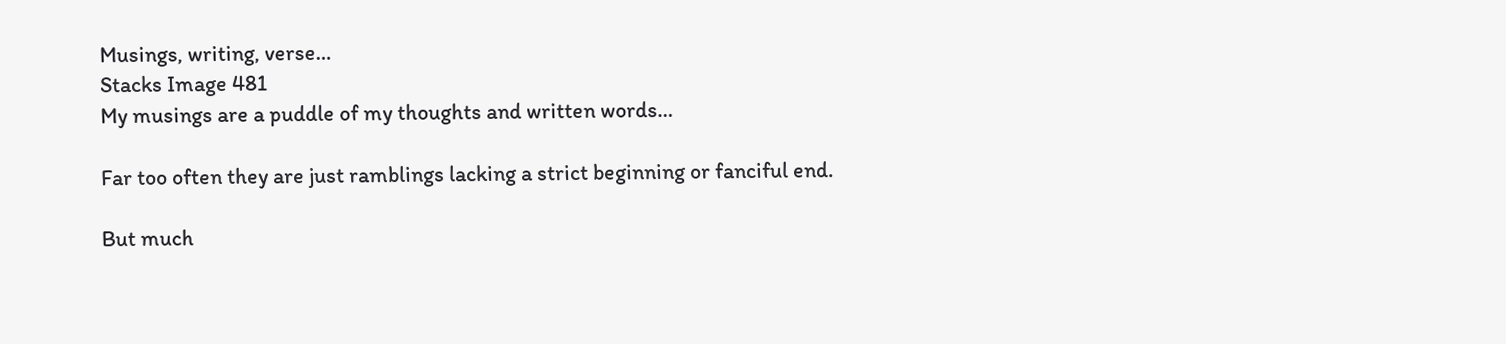Musings, writing, verse…
Stacks Image 481
My musings are a puddle of my thoughts and written words…

Far too often they are just ramblings lacking a strict beginning or fanciful end.

But much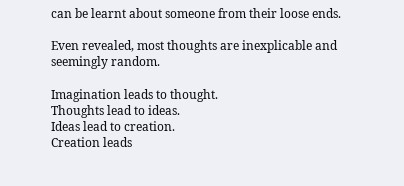can be learnt about someone from their loose ends.

Even revealed, most thoughts are inexplicable and seemingly random.

Imagination leads to thought.
Thoughts lead to ideas.
Ideas lead to creation.
Creation leads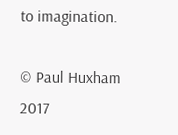to imagination.

© Paul Huxham 2017